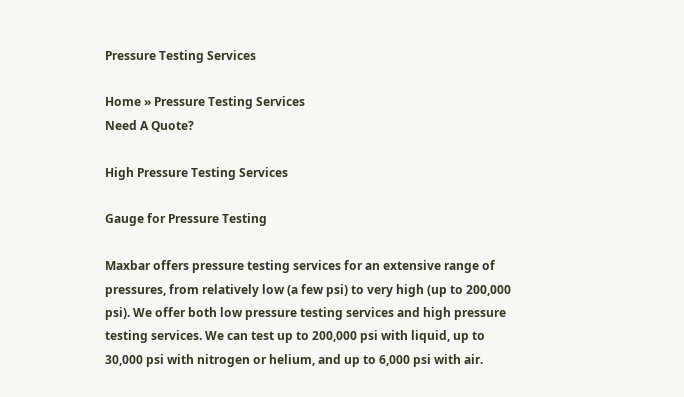Pressure Testing Services

Home » Pressure Testing Services
Need A Quote?

High Pressure Testing Services

Gauge for Pressure Testing

Maxbar offers pressure testing services for an extensive range of pressures, from relatively low (a few psi) to very high (up to 200,000 psi). We offer both low pressure testing services and high pressure testing services. We can test up to 200,000 psi with liquid, up to 30,000 psi with nitrogen or helium, and up to 6,000 psi with air.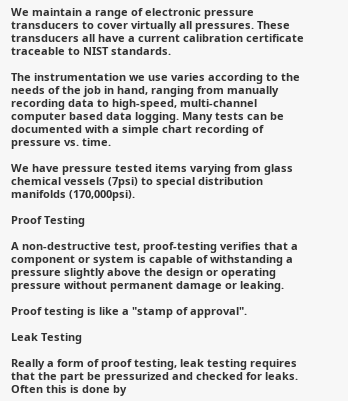We maintain a range of electronic pressure transducers to cover virtually all pressures. These transducers all have a current calibration certificate traceable to NIST standards.

The instrumentation we use varies according to the needs of the job in hand, ranging from manually recording data to high-speed, multi-channel computer based data logging. Many tests can be documented with a simple chart recording of pressure vs. time.

We have pressure tested items varying from glass chemical vessels (7psi) to special distribution manifolds (170,000psi).

Proof Testing

A non-destructive test, proof-testing verifies that a component or system is capable of withstanding a pressure slightly above the design or operating pressure without permanent damage or leaking.

Proof testing is like a "stamp of approval".

Leak Testing

Really a form of proof testing, leak testing requires that the part be pressurized and checked for leaks. Often this is done by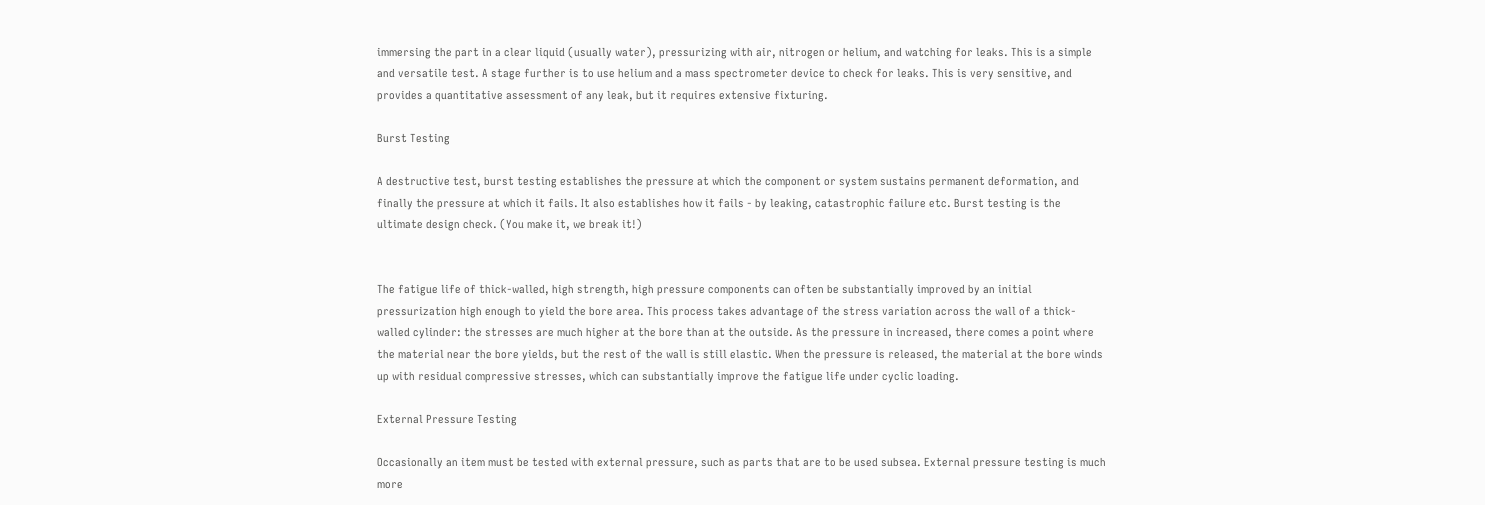immersing the part in a clear liquid (usually water), pressurizing with air, nitrogen or helium, and watching for leaks. This is a simple and versatile test. A stage further is to use helium and a mass spectrometer device to check for leaks. This is very sensitive, and provides a quantitative assessment of any leak, but it requires extensive fixturing.

Burst Testing

A destructive test, burst testing establishes the pressure at which the component or system sustains permanent deformation, and finally the pressure at which it fails. It also establishes how it fails - by leaking, catastrophic failure etc. Burst testing is the ultimate design check. (You make it, we break it!)


The fatigue life of thick-walled, high strength, high pressure components can often be substantially improved by an initial pressurization high enough to yield the bore area. This process takes advantage of the stress variation across the wall of a thick-walled cylinder: the stresses are much higher at the bore than at the outside. As the pressure in increased, there comes a point where the material near the bore yields, but the rest of the wall is still elastic. When the pressure is released, the material at the bore winds up with residual compressive stresses, which can substantially improve the fatigue life under cyclic loading.

External Pressure Testing

Occasionally an item must be tested with external pressure, such as parts that are to be used subsea. External pressure testing is much more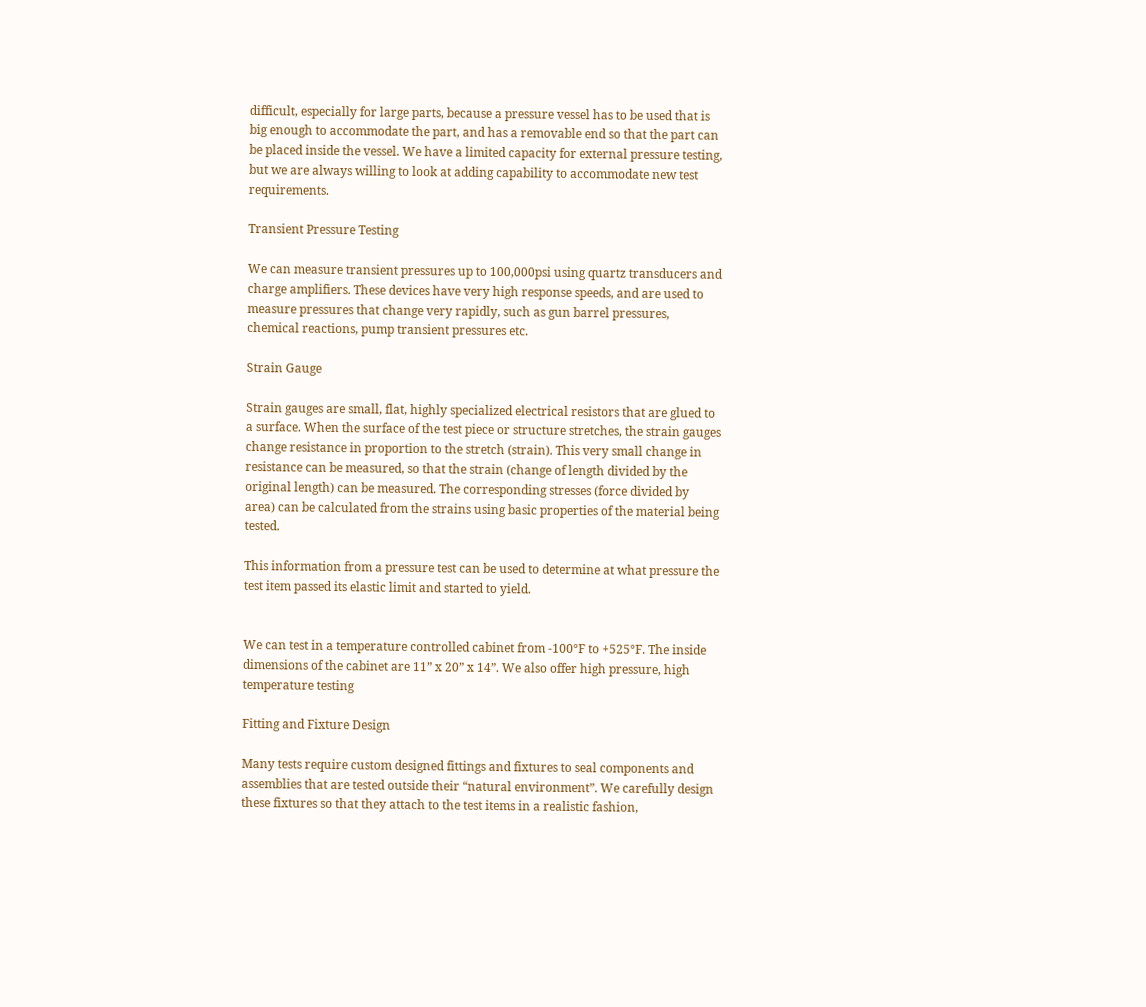difficult, especially for large parts, because a pressure vessel has to be used that is big enough to accommodate the part, and has a removable end so that the part can be placed inside the vessel. We have a limited capacity for external pressure testing, but we are always willing to look at adding capability to accommodate new test requirements.

Transient Pressure Testing

We can measure transient pressures up to 100,000psi using quartz transducers and charge amplifiers. These devices have very high response speeds, and are used to measure pressures that change very rapidly, such as gun barrel pressures, chemical reactions, pump transient pressures etc.

Strain Gauge

Strain gauges are small, flat, highly specialized electrical resistors that are glued to a surface. When the surface of the test piece or structure stretches, the strain gauges change resistance in proportion to the stretch (strain). This very small change in resistance can be measured, so that the strain (change of length divided by the original length) can be measured. The corresponding stresses (force divided by area) can be calculated from the strains using basic properties of the material being tested.

This information from a pressure test can be used to determine at what pressure the test item passed its elastic limit and started to yield.


We can test in a temperature controlled cabinet from -100°F to +525°F. The inside dimensions of the cabinet are 11” x 20” x 14”. We also offer high pressure, high temperature testing

Fitting and Fixture Design

Many tests require custom designed fittings and fixtures to seal components and assemblies that are tested outside their “natural environment”. We carefully design these fixtures so that they attach to the test items in a realistic fashion,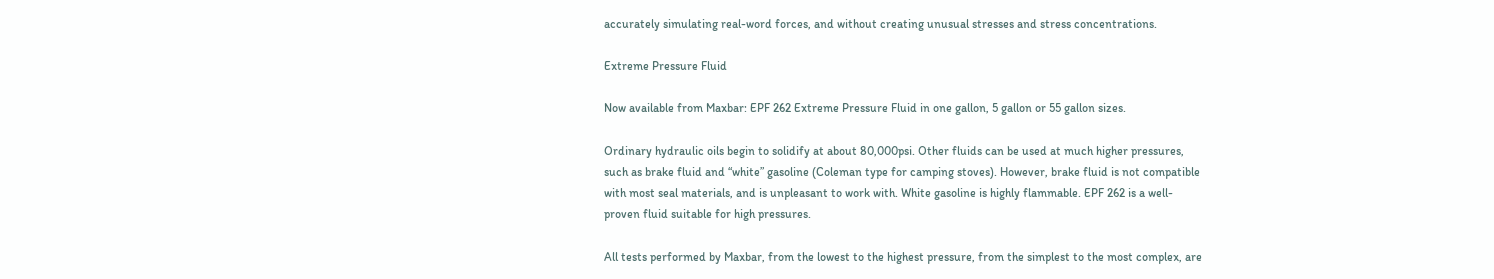accurately simulating real-word forces, and without creating unusual stresses and stress concentrations.

Extreme Pressure Fluid

Now available from Maxbar: EPF 262 Extreme Pressure Fluid in one gallon, 5 gallon or 55 gallon sizes.

Ordinary hydraulic oils begin to solidify at about 80,000psi. Other fluids can be used at much higher pressures, such as brake fluid and “white” gasoline (Coleman type for camping stoves). However, brake fluid is not compatible with most seal materials, and is unpleasant to work with. White gasoline is highly flammable. EPF 262 is a well-proven fluid suitable for high pressures.

All tests performed by Maxbar, from the lowest to the highest pressure, from the simplest to the most complex, are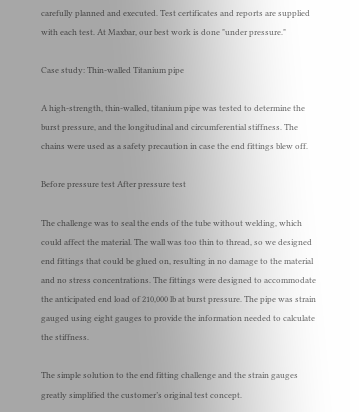carefully planned and executed. Test certificates and reports are supplied with each test. At Maxbar, our best work is done "under pressure."

Case study: Thin-walled Titanium pipe

A high-strength, thin-walled, titanium pipe was tested to determine the burst pressure, and the longitudinal and circumferential stiffness. The chains were used as a safety precaution in case the end fittings blew off.

Before pressure test After pressure test

The challenge was to seal the ends of the tube without welding, which could affect the material. The wall was too thin to thread, so we designed end fittings that could be glued on, resulting in no damage to the material and no stress concentrations. The fittings were designed to accommodate the anticipated end load of 210,000 lb at burst pressure. The pipe was strain gauged using eight gauges to provide the information needed to calculate the stiffness.

The simple solution to the end fitting challenge and the strain gauges greatly simplified the customer’s original test concept.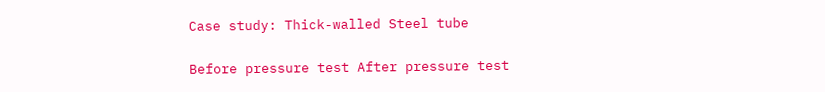Case study: Thick-walled Steel tube

Before pressure test After pressure test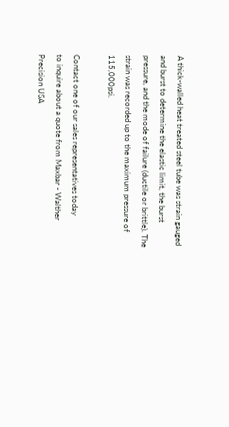A thick-walled heat treated steel tube was strain gauged and burst to determine the elastic limit, the burst pressure, and the mode of failure (ductile or brittle). The strain was recorded up to the maximum pressure of 115,000psi.

Contact one of our sales representatives today
to inquire about a quote from Maxbar - Walther Precision USA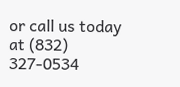or call us today at (832) 327-0534